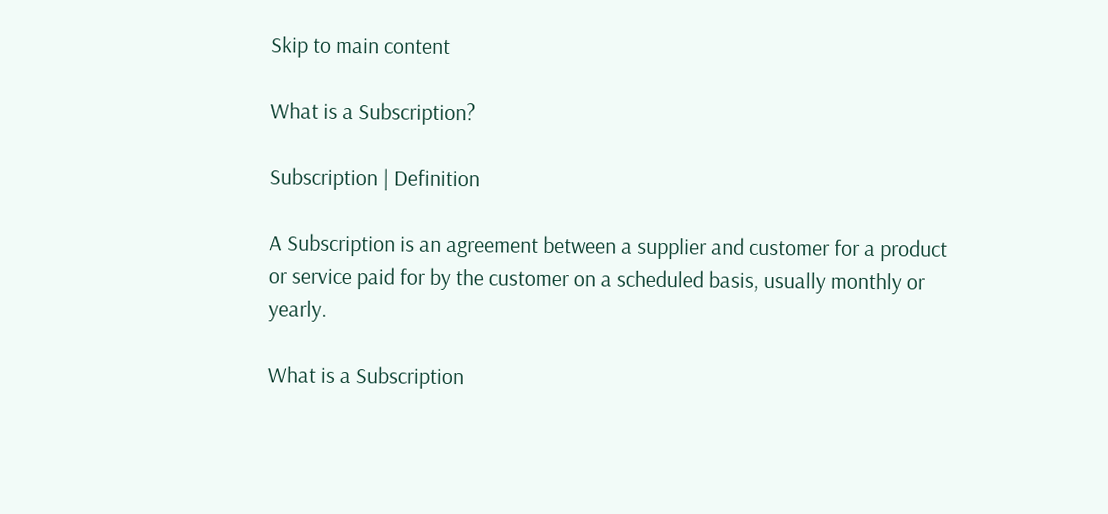Skip to main content

What is a Subscription?

Subscription | Definition

A Subscription is an agreement between a supplier and customer for a product or service paid for by the customer on a scheduled basis, usually monthly or yearly.

What is a Subscription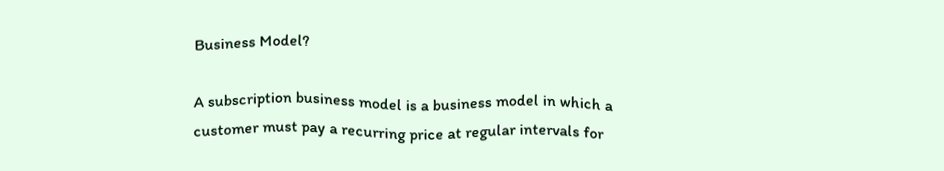Business Model?

A subscription business model is a business model in which a customer must pay a recurring price at regular intervals for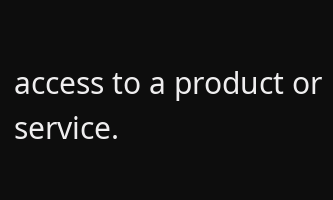access to a product or service.